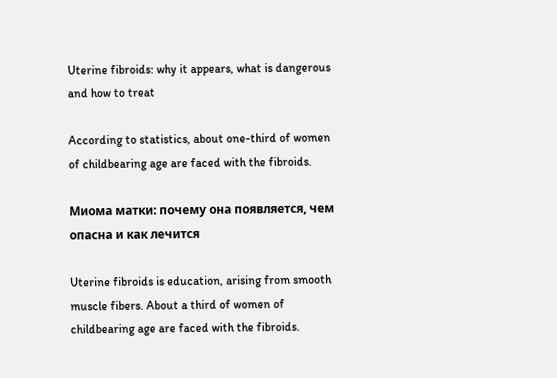Uterine fibroids: why it appears, what is dangerous and how to treat

According to statistics, about one-third of women of childbearing age are faced with the fibroids.

Миома матки: почему она появляется, чем опасна и как лечится

Uterine fibroids is education, arising from smooth muscle fibers. About a third of women of childbearing age are faced with the fibroids.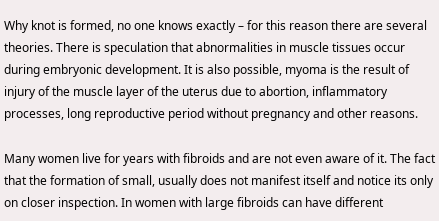Why knot is formed, no one knows exactly – for this reason there are several theories. There is speculation that abnormalities in muscle tissues occur during embryonic development. It is also possible, myoma is the result of injury of the muscle layer of the uterus due to abortion, inflammatory processes, long reproductive period without pregnancy and other reasons.

Many women live for years with fibroids and are not even aware of it. The fact that the formation of small, usually does not manifest itself and notice its only on closer inspection. In women with large fibroids can have different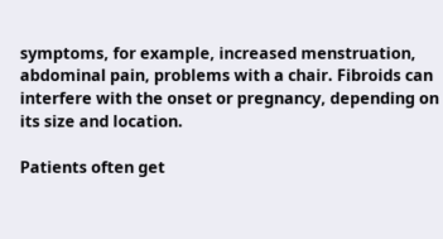symptoms, for example, increased menstruation, abdominal pain, problems with a chair. Fibroids can interfere with the onset or pregnancy, depending on its size and location.

Patients often get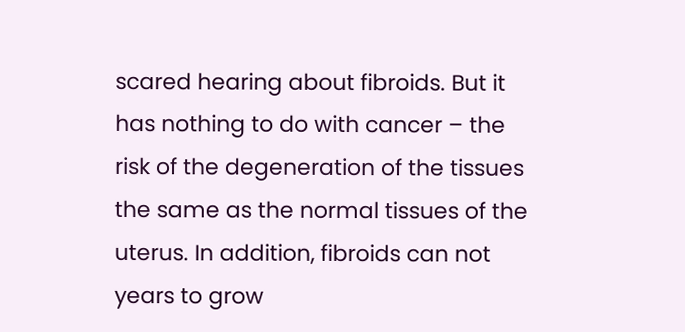scared hearing about fibroids. But it has nothing to do with cancer – the risk of the degeneration of the tissues the same as the normal tissues of the uterus. In addition, fibroids can not years to grow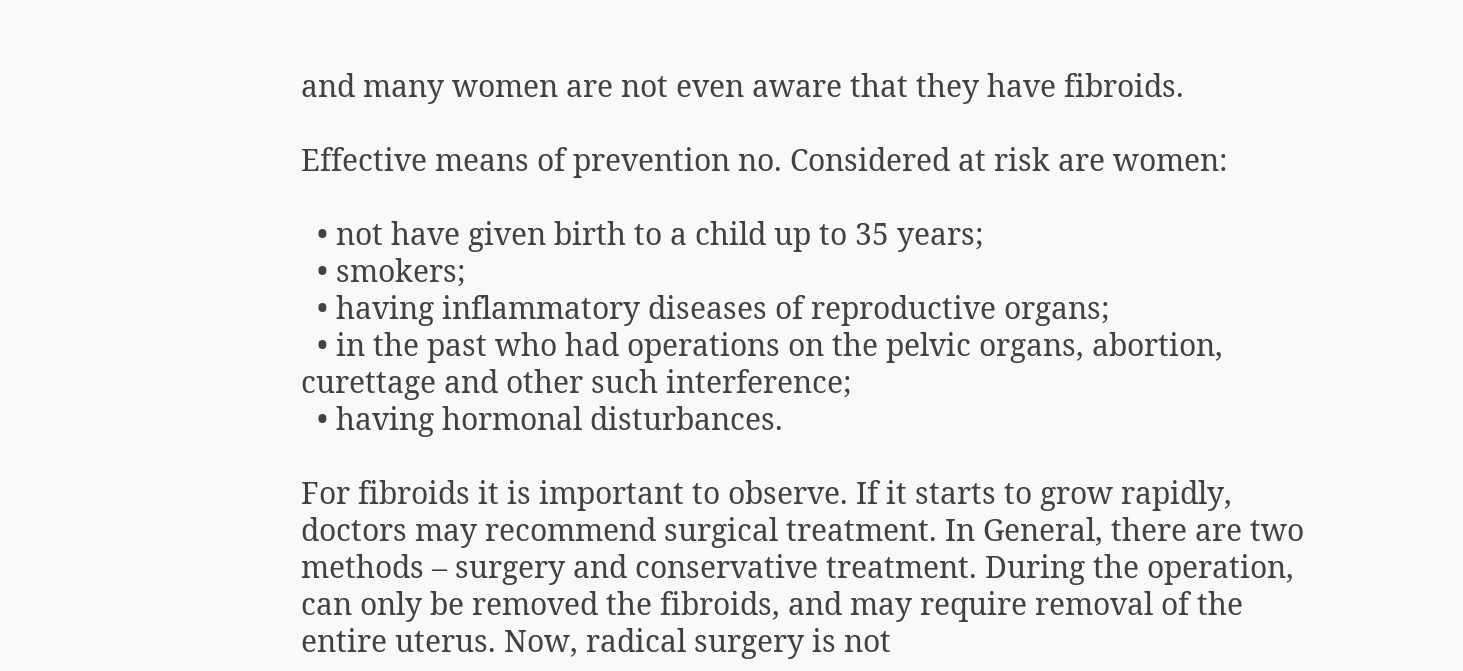and many women are not even aware that they have fibroids.

Effective means of prevention no. Considered at risk are women:

  • not have given birth to a child up to 35 years;
  • smokers;
  • having inflammatory diseases of reproductive organs;
  • in the past who had operations on the pelvic organs, abortion, curettage and other such interference;
  • having hormonal disturbances.

For fibroids it is important to observe. If it starts to grow rapidly, doctors may recommend surgical treatment. In General, there are two methods – surgery and conservative treatment. During the operation, can only be removed the fibroids, and may require removal of the entire uterus. Now, radical surgery is not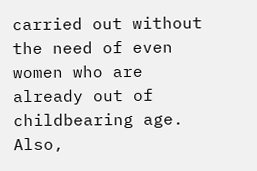carried out without the need of even women who are already out of childbearing age. Also,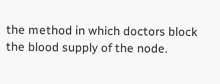the method in which doctors block the blood supply of the node.